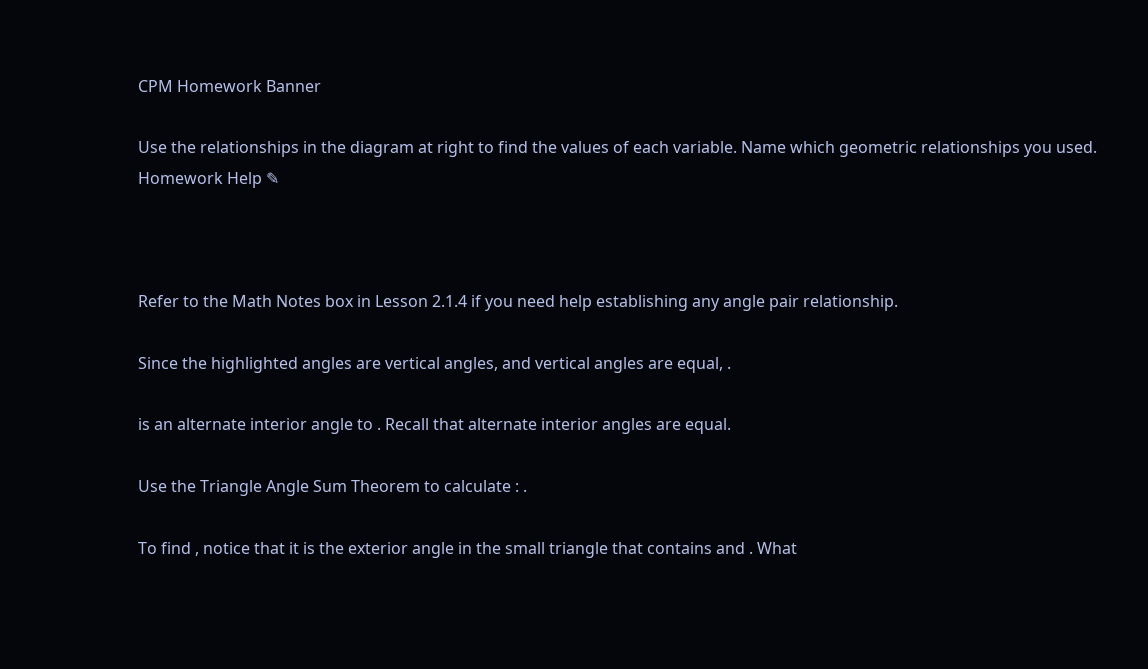CPM Homework Banner

Use the relationships in the diagram at right to find the values of each variable. Name which geometric relationships you used.  Homework Help ✎



Refer to the Math Notes box in Lesson 2.1.4 if you need help establishing any angle pair relationship.

Since the highlighted angles are vertical angles, and vertical angles are equal, .

is an alternate interior angle to . Recall that alternate interior angles are equal.

Use the Triangle Angle Sum Theorem to calculate : .

To find , notice that it is the exterior angle in the small triangle that contains and . What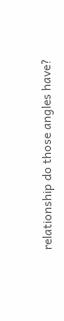relationship do those angles have?